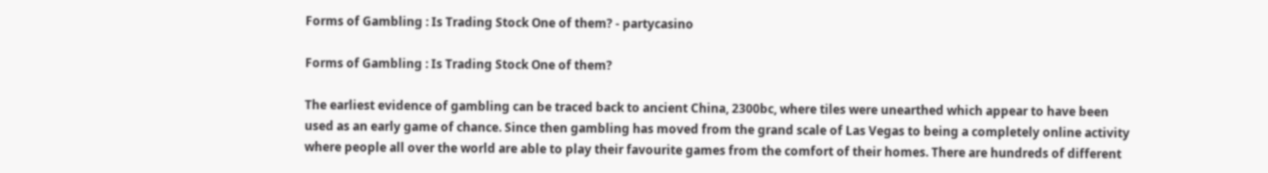Forms of Gambling : Is Trading Stock One of them? - partycasino

Forms of Gambling : Is Trading Stock One of them?

The earliest evidence of gambling can be traced back to ancient China, 2300bc, where tiles were unearthed which appear to have been used as an early game of chance. Since then gambling has moved from the grand scale of Las Vegas to being a completely online activity where people all over the world are able to play their favourite games from the comfort of their homes. There are hundreds of different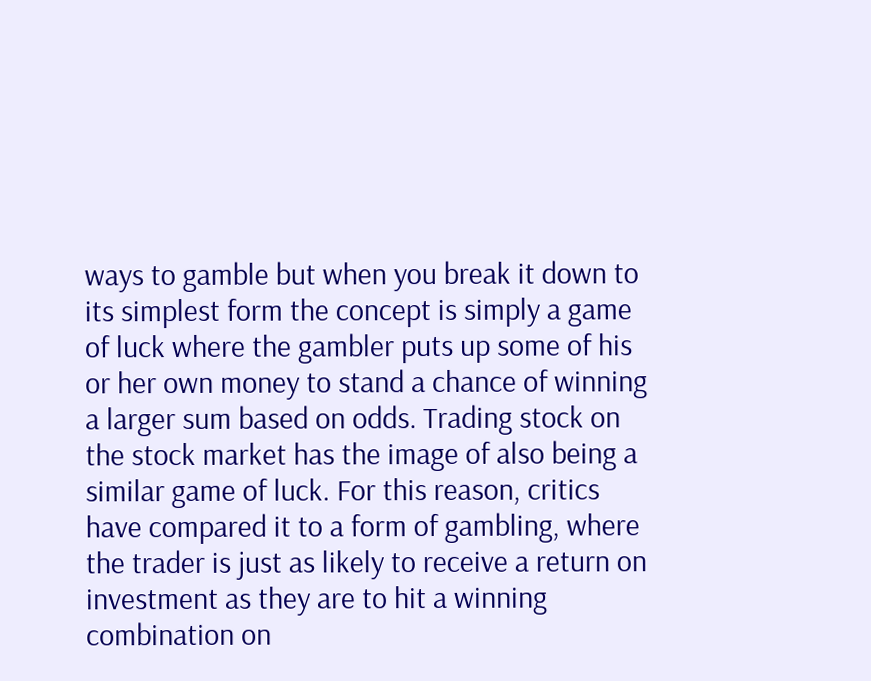ways to gamble but when you break it down to its simplest form the concept is simply a game of luck where the gambler puts up some of his or her own money to stand a chance of winning a larger sum based on odds. Trading stock on the stock market has the image of also being a similar game of luck. For this reason, critics have compared it to a form of gambling, where the trader is just as likely to receive a return on investment as they are to hit a winning combination on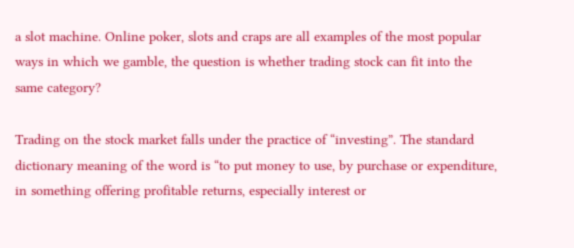a slot machine. Online poker, slots and craps are all examples of the most popular ways in which we gamble, the question is whether trading stock can fit into the same category?

Trading on the stock market falls under the practice of “investing”. The standard dictionary meaning of the word is “to put money to use, by purchase or expenditure, in something offering profitable returns, especially interest or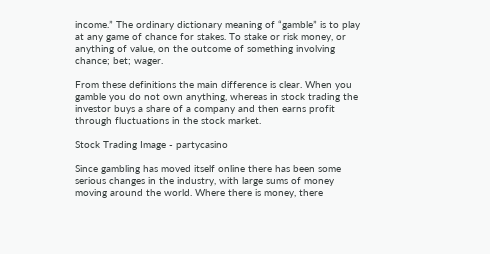income.” The ordinary dictionary meaning of “gamble” is to play at any game of chance for stakes. To stake or risk money, or anything of value, on the outcome of something involving chance; bet; wager.

From these definitions the main difference is clear. When you gamble you do not own anything, whereas in stock trading the investor buys a share of a company and then earns profit through fluctuations in the stock market.

Stock Trading Image - partycasino

Since gambling has moved itself online there has been some serious changes in the industry, with large sums of money moving around the world. Where there is money, there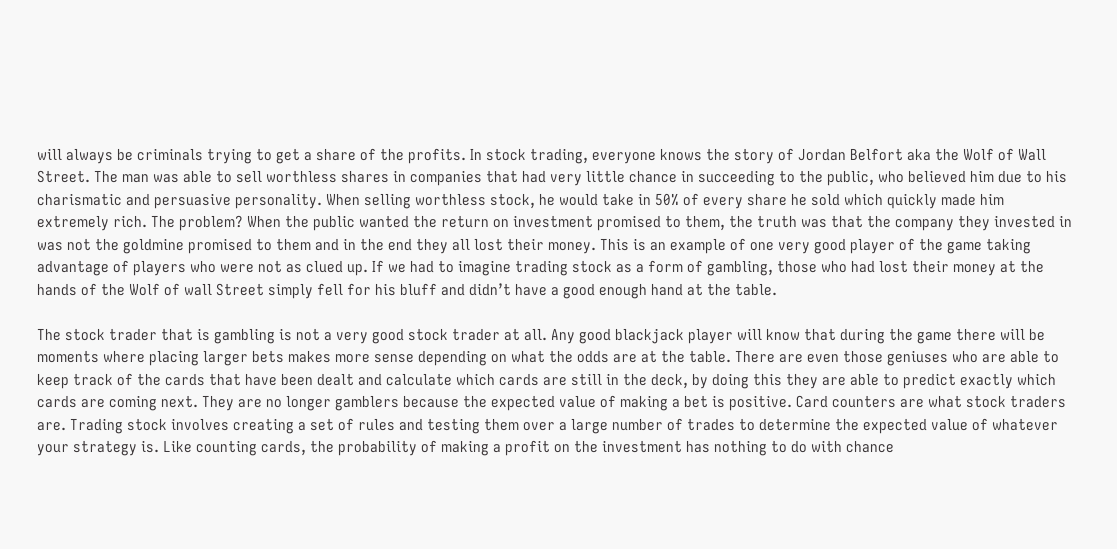will always be criminals trying to get a share of the profits. In stock trading, everyone knows the story of Jordan Belfort aka the Wolf of Wall Street. The man was able to sell worthless shares in companies that had very little chance in succeeding to the public, who believed him due to his charismatic and persuasive personality. When selling worthless stock, he would take in 50% of every share he sold which quickly made him extremely rich. The problem? When the public wanted the return on investment promised to them, the truth was that the company they invested in was not the goldmine promised to them and in the end they all lost their money. This is an example of one very good player of the game taking advantage of players who were not as clued up. If we had to imagine trading stock as a form of gambling, those who had lost their money at the hands of the Wolf of wall Street simply fell for his bluff and didn’t have a good enough hand at the table.

The stock trader that is gambling is not a very good stock trader at all. Any good blackjack player will know that during the game there will be moments where placing larger bets makes more sense depending on what the odds are at the table. There are even those geniuses who are able to keep track of the cards that have been dealt and calculate which cards are still in the deck, by doing this they are able to predict exactly which cards are coming next. They are no longer gamblers because the expected value of making a bet is positive. Card counters are what stock traders are. Trading stock involves creating a set of rules and testing them over a large number of trades to determine the expected value of whatever your strategy is. Like counting cards, the probability of making a profit on the investment has nothing to do with chance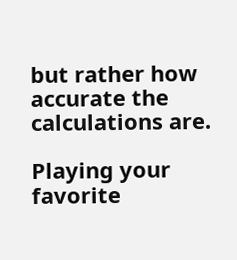but rather how accurate the calculations are.

Playing your favorite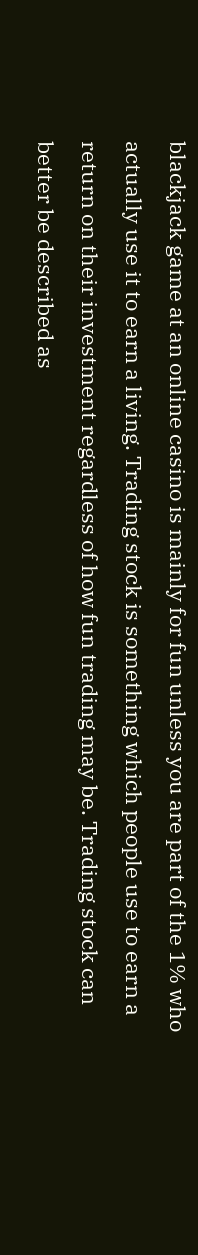blackjack game at an online casino is mainly for fun unless you are part of the 1% who actually use it to earn a living. Trading stock is something which people use to earn a return on their investment regardless of how fun trading may be. Trading stock can better be described as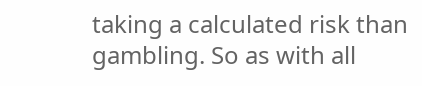taking a calculated risk than gambling. So as with all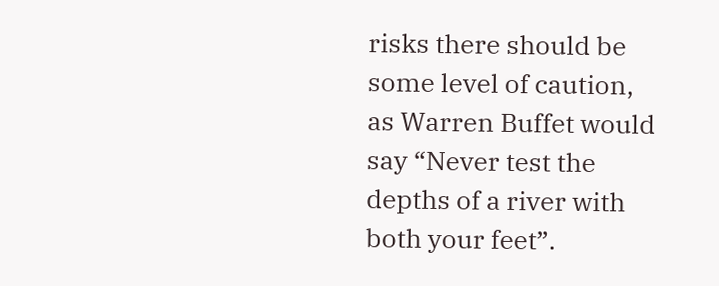risks there should be some level of caution, as Warren Buffet would say “Never test the depths of a river with both your feet”.